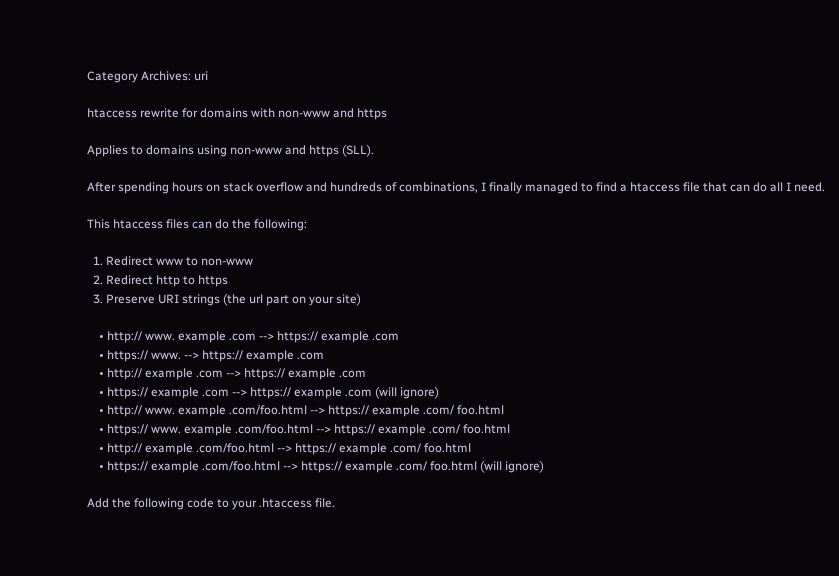Category Archives: uri

htaccess rewrite for domains with non-www and https

Applies to domains using non-www and https (SLL).

After spending hours on stack overflow and hundreds of combinations, I finally managed to find a htaccess file that can do all I need.

This htaccess files can do the following:

  1. Redirect www to non-www
  2. Redirect http to https
  3. Preserve URI strings (the url part on your site)

    • http:// www. example .com --> https:// example .com
    • https:// www. --> https:// example .com
    • http:// example .com --> https:// example .com
    • https:// example .com --> https:// example .com (will ignore)
    • http:// www. example .com/foo.html --> https:// example .com/ foo.html
    • https:// www. example .com/foo.html --> https:// example .com/ foo.html
    • http:// example .com/foo.html --> https:// example .com/ foo.html
    • https:// example .com/foo.html --> https:// example .com/ foo.html (will ignore)

Add the following code to your .htaccess file.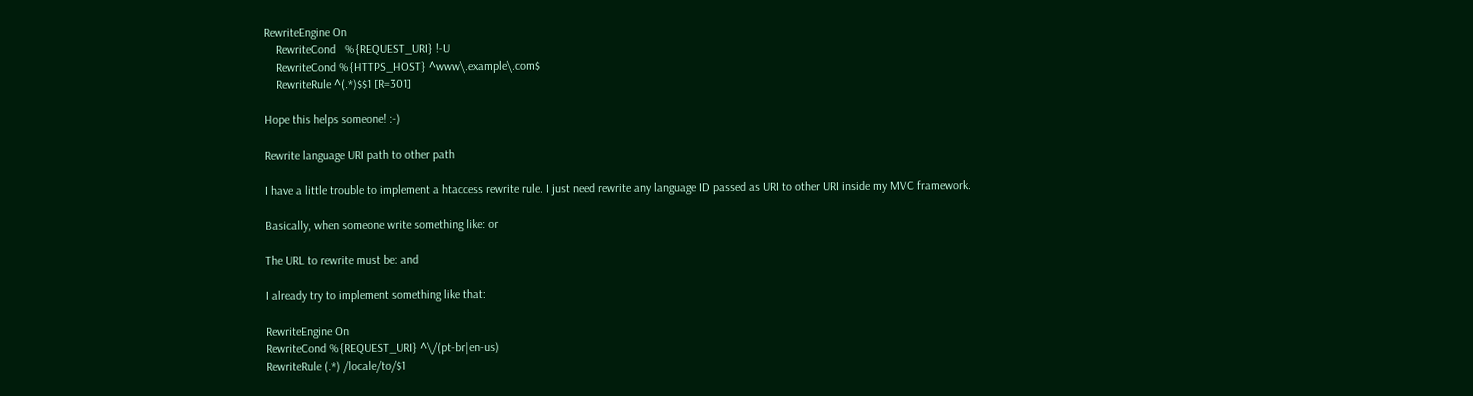RewriteEngine On
    RewriteCond   %{REQUEST_URI} !-U
    RewriteCond %{HTTPS_HOST} ^www\.example\.com$
    RewriteRule ^(.*)$$1 [R=301]

Hope this helps someone! :-)

Rewrite language URI path to other path

I have a little trouble to implement a htaccess rewrite rule. I just need rewrite any language ID passed as URI to other URI inside my MVC framework.

Basically, when someone write something like: or

The URL to rewrite must be: and

I already try to implement something like that:

RewriteEngine On
RewriteCond %{REQUEST_URI} ^\/(pt-br|en-us)
RewriteRule (.*) /locale/to/$1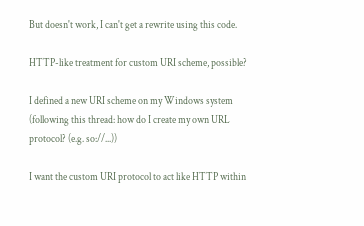But doesn't work, I can't get a rewrite using this code.

HTTP-like treatment for custom URI scheme, possible?

I defined a new URI scheme on my Windows system (following this thread: how do I create my own URL protocol? (e.g. so://...))

I want the custom URI protocol to act like HTTP within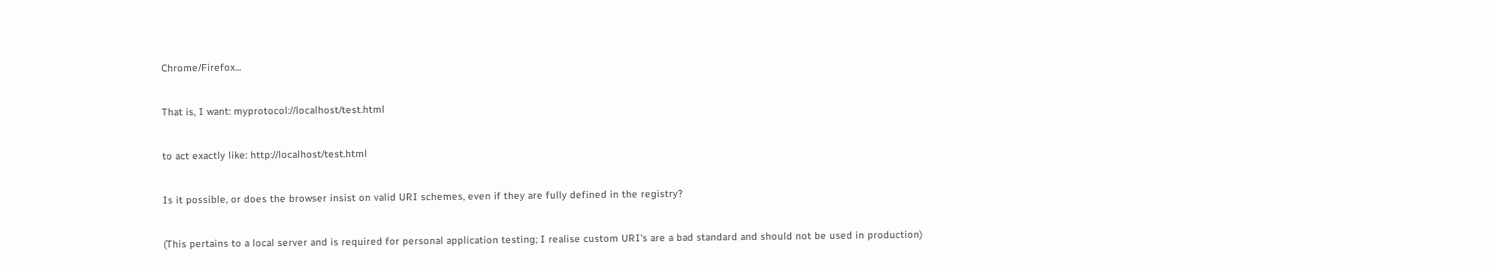Chrome/Firefox...

That is, I want: myprotocol://localhost/test.html

to act exactly like: http://localhost/test.html

Is it possible, or does the browser insist on valid URI schemes, even if they are fully defined in the registry?

(This pertains to a local server and is required for personal application testing; I realise custom URI's are a bad standard and should not be used in production)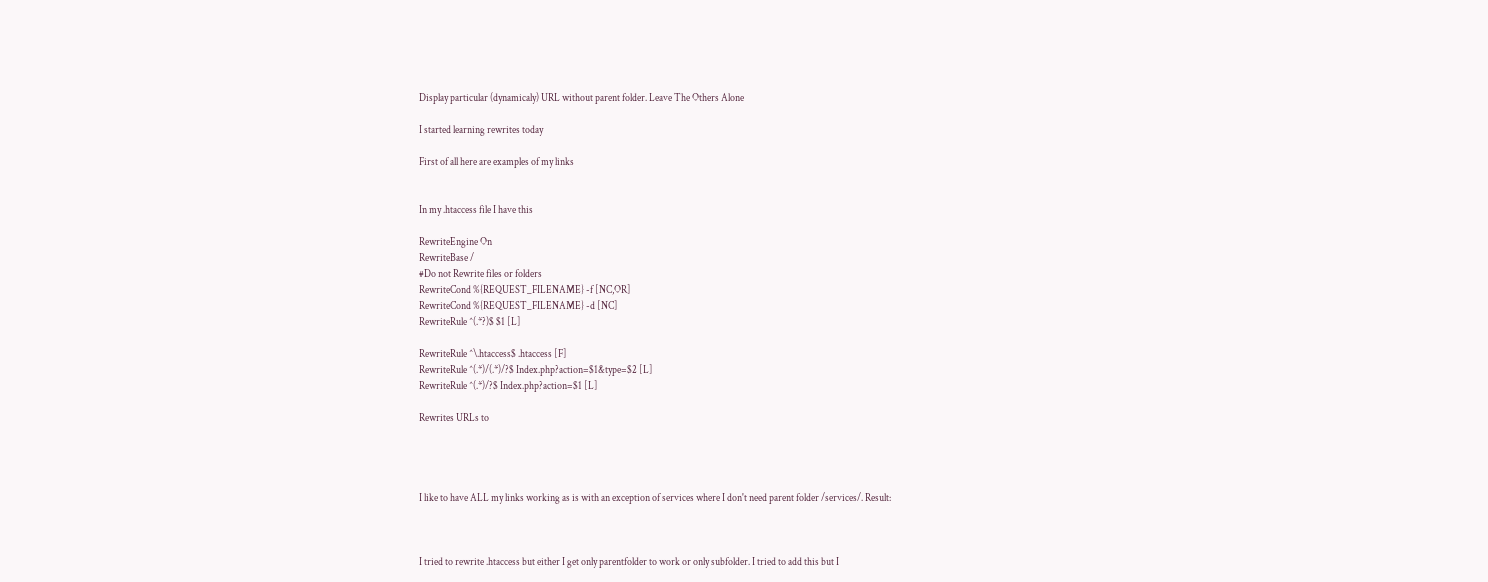Display particular (dynamicaly) URL without parent folder. Leave The Others Alone

I started learning rewrites today

First of all here are examples of my links


In my .htaccess file I have this

RewriteEngine On
RewriteBase /
#Do not Rewrite files or folders
RewriteCond %{REQUEST_FILENAME} -f [NC,OR]
RewriteCond %{REQUEST_FILENAME} -d [NC]
RewriteRule ^(.*?)$ $1 [L]

RewriteRule ^\.htaccess$ .htaccess [F]
RewriteRule ^(.*)/(.*)/?$ Index.php?action=$1&type=$2 [L]
RewriteRule ^(.*)/?$ Index.php?action=$1 [L]

Rewrites URLs to




I like to have ALL my links working as is with an exception of services where I don't need parent folder /services/. Result:



I tried to rewrite .htaccess but either I get only parentfolder to work or only subfolder. I tried to add this but I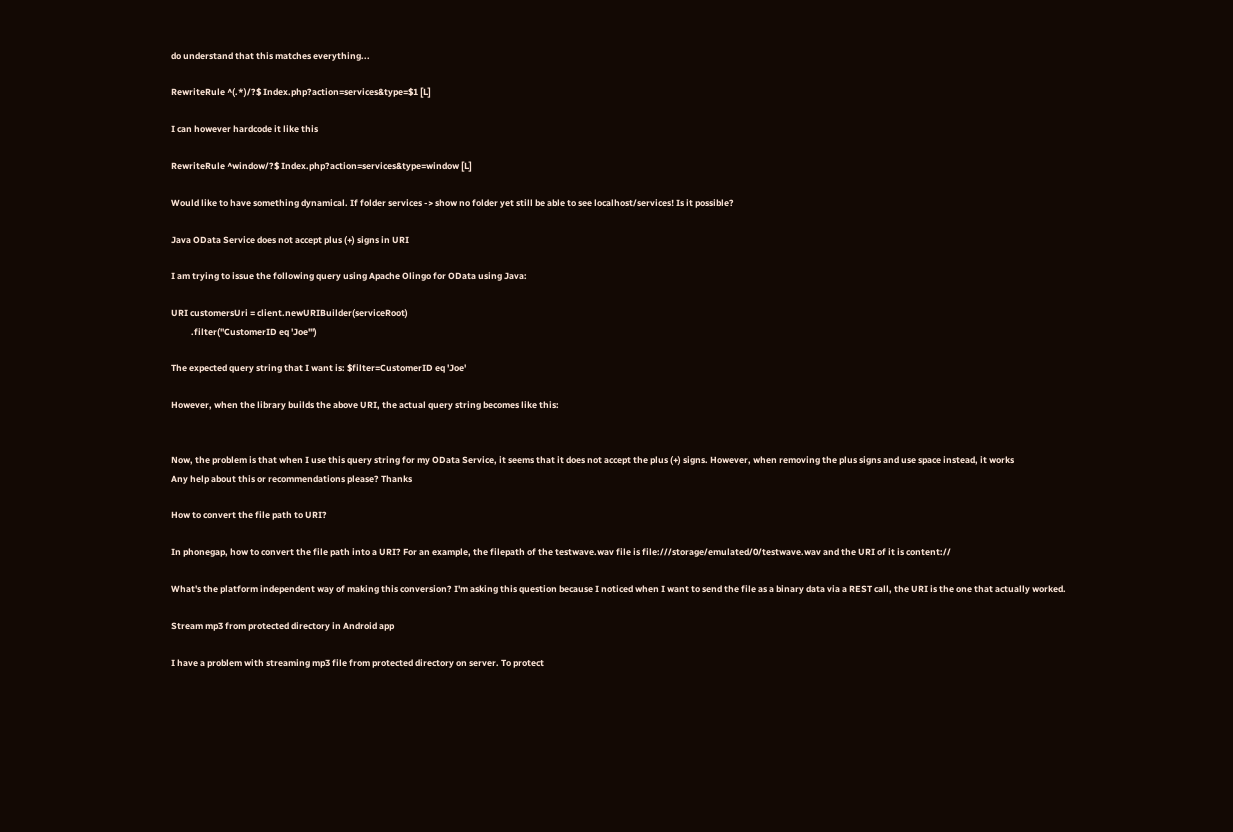do understand that this matches everything...

RewriteRule ^(.*)/?$ Index.php?action=services&type=$1 [L]

I can however hardcode it like this

RewriteRule ^window/?$ Index.php?action=services&type=window [L]

Would like to have something dynamical. If folder services -> show no folder yet still be able to see localhost/services! Is it possible?

Java OData Service does not accept plus (+) signs in URI

I am trying to issue the following query using Apache Olingo for OData using Java:

URI customersUri = client.newURIBuilder(serviceRoot)
          .filter("CustomerID eq 'Joe'")

The expected query string that I want is: $filter=CustomerID eq 'Joe'

However, when the library builds the above URI, the actual query string becomes like this:


Now, the problem is that when I use this query string for my OData Service, it seems that it does not accept the plus (+) signs. However, when removing the plus signs and use space instead, it works
Any help about this or recommendations please? Thanks

How to convert the file path to URI?

In phonegap, how to convert the file path into a URI? For an example, the filepath of the testwave.wav file is file:///storage/emulated/0/testwave.wav and the URI of it is content://

What's the platform independent way of making this conversion? I'm asking this question because I noticed when I want to send the file as a binary data via a REST call, the URI is the one that actually worked.

Stream mp3 from protected directory in Android app

I have a problem with streaming mp3 file from protected directory on server. To protect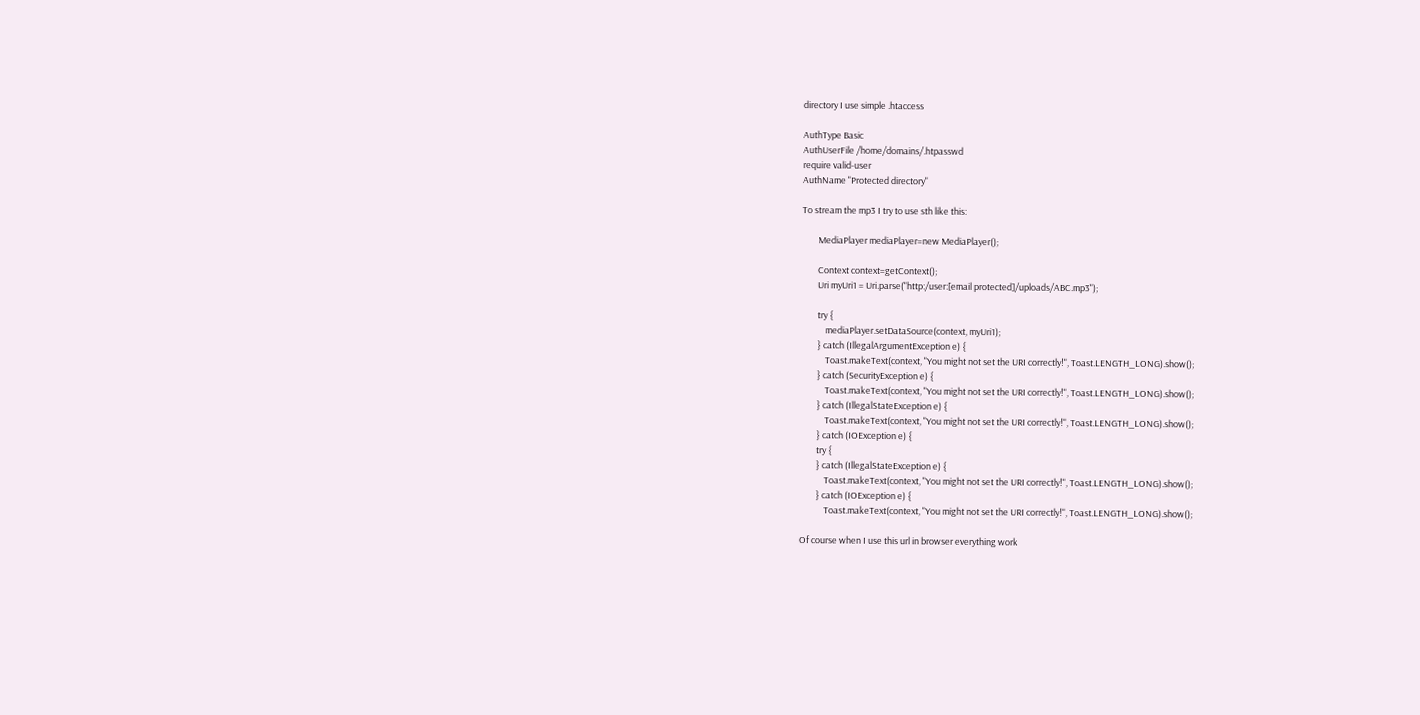directory I use simple .htaccess

AuthType Basic
AuthUserFile /home/domains/.htpasswd
require valid-user
AuthName "Protected directory"

To stream the mp3 I try to use sth like this:

        MediaPlayer mediaPlayer=new MediaPlayer();

        Context context=getContext();
        Uri myUri1 = Uri.parse("http:/user:[email protected]/uploads/ABC.mp3");

        try {
            mediaPlayer.setDataSource(context, myUri1);
        } catch (IllegalArgumentException e) {
            Toast.makeText(context, "You might not set the URI correctly!", Toast.LENGTH_LONG).show();
        } catch (SecurityException e) {
            Toast.makeText(context, "You might not set the URI correctly!", Toast.LENGTH_LONG).show();
        } catch (IllegalStateException e) {
            Toast.makeText(context, "You might not set the URI correctly!", Toast.LENGTH_LONG).show();
        } catch (IOException e) {
        try {
        } catch (IllegalStateException e) {
            Toast.makeText(context, "You might not set the URI correctly!", Toast.LENGTH_LONG).show();
        } catch (IOException e) {
            Toast.makeText(context, "You might not set the URI correctly!", Toast.LENGTH_LONG).show();

Of course when I use this url in browser everything work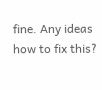fine. Any ideas how to fix this?